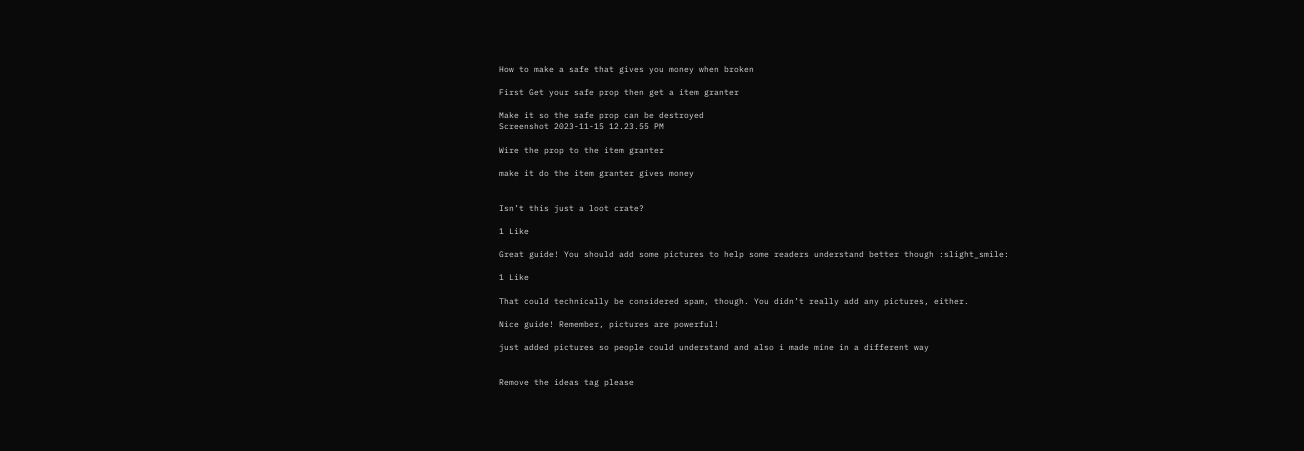How to make a safe that gives you money when broken

First Get your safe prop then get a item granter

Make it so the safe prop can be destroyed
Screenshot 2023-11-15 12.23.55 PM

Wire the prop to the item granter

make it do the item granter gives money


Isn’t this just a loot crate?

1 Like

Great guide! You should add some pictures to help some readers understand better though :slight_smile:

1 Like

That could technically be considered spam, though. You didn’t really add any pictures, either.

Nice guide! Remember, pictures are powerful!

just added pictures so people could understand and also i made mine in a different way


Remove the ideas tag please